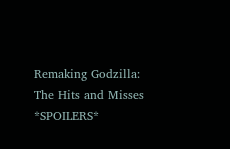Remaking Godzilla: The Hits and Misses *SPOILERS*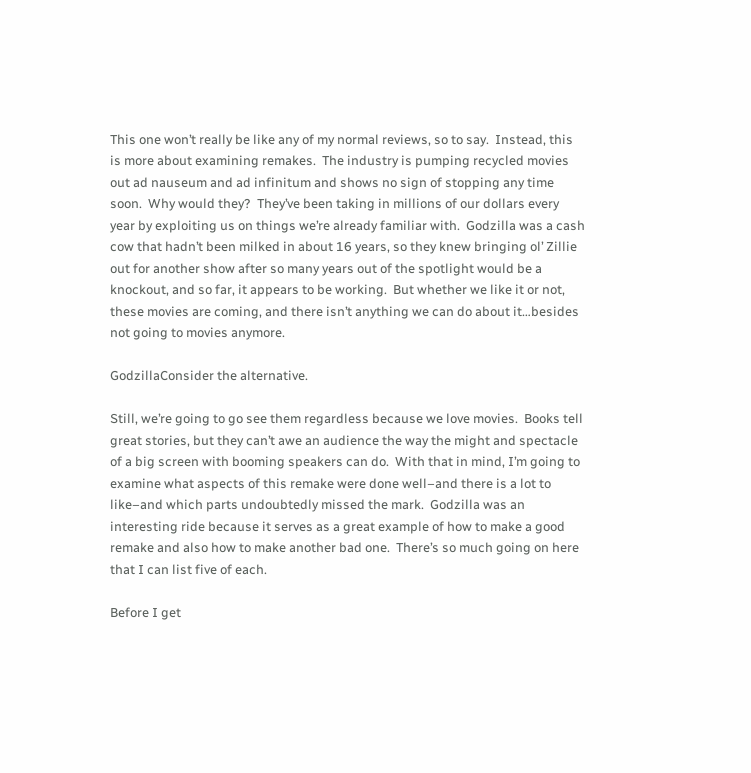This one won’t really be like any of my normal reviews, so to say.  Instead, this is more about examining remakes.  The industry is pumping recycled movies out ad nauseum and ad infinitum and shows no sign of stopping any time soon.  Why would they?  They’ve been taking in millions of our dollars every year by exploiting us on things we’re already familiar with.  Godzilla was a cash cow that hadn’t been milked in about 16 years, so they knew bringing ol’ Zillie out for another show after so many years out of the spotlight would be a knockout, and so far, it appears to be working.  But whether we like it or not, these movies are coming, and there isn’t anything we can do about it…besides not going to movies anymore.

GodzillaConsider the alternative.

Still, we’re going to go see them regardless because we love movies.  Books tell great stories, but they can’t awe an audience the way the might and spectacle of a big screen with booming speakers can do.  With that in mind, I’m going to examine what aspects of this remake were done well–and there is a lot to like–and which parts undoubtedly missed the mark.  Godzilla was an interesting ride because it serves as a great example of how to make a good remake and also how to make another bad one.  There’s so much going on here that I can list five of each.

Before I get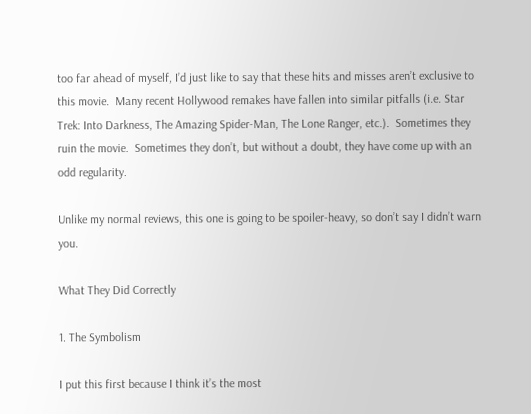too far ahead of myself, I’d just like to say that these hits and misses aren’t exclusive to this movie.  Many recent Hollywood remakes have fallen into similar pitfalls (i.e. Star Trek: Into Darkness, The Amazing Spider-Man, The Lone Ranger, etc.).  Sometimes they ruin the movie.  Sometimes they don’t, but without a doubt, they have come up with an odd regularity.

Unlike my normal reviews, this one is going to be spoiler-heavy, so don’t say I didn’t warn you.

What They Did Correctly

1. The Symbolism

I put this first because I think it’s the most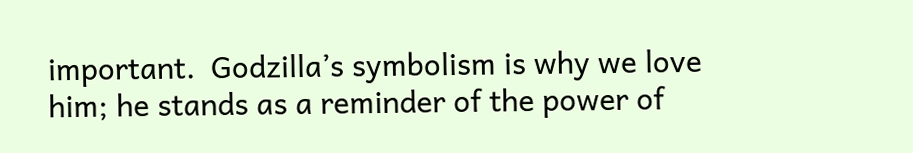important.  Godzilla’s symbolism is why we love him; he stands as a reminder of the power of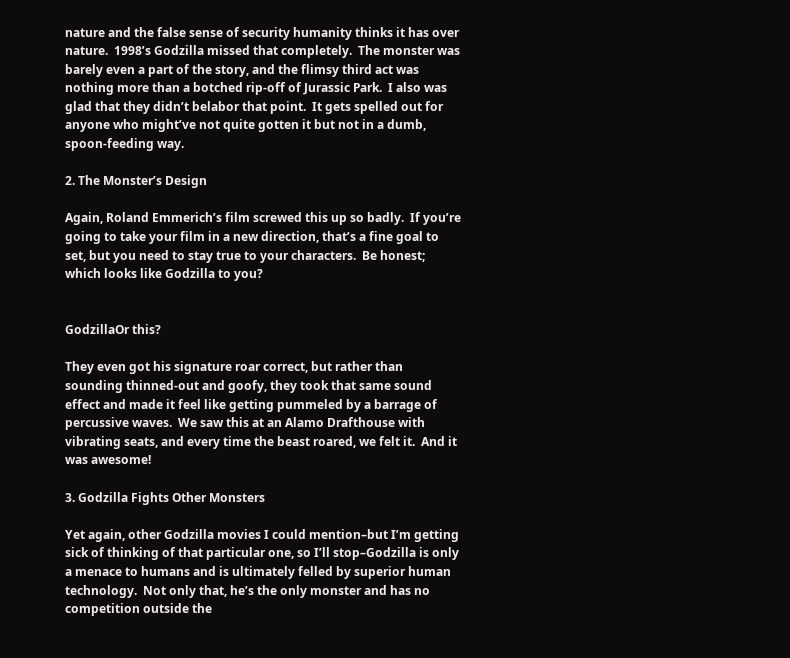nature and the false sense of security humanity thinks it has over nature.  1998’s Godzilla missed that completely.  The monster was barely even a part of the story, and the flimsy third act was nothing more than a botched rip-off of Jurassic Park.  I also was glad that they didn’t belabor that point.  It gets spelled out for anyone who might’ve not quite gotten it but not in a dumb, spoon-feeding way.

2. The Monster’s Design

Again, Roland Emmerich’s film screwed this up so badly.  If you’re going to take your film in a new direction, that’s a fine goal to set, but you need to stay true to your characters.  Be honest; which looks like Godzilla to you?


GodzillaOr this?

They even got his signature roar correct, but rather than sounding thinned-out and goofy, they took that same sound effect and made it feel like getting pummeled by a barrage of percussive waves.  We saw this at an Alamo Drafthouse with vibrating seats, and every time the beast roared, we felt it.  And it was awesome!

3. Godzilla Fights Other Monsters

Yet again, other Godzilla movies I could mention–but I’m getting sick of thinking of that particular one, so I’ll stop–Godzilla is only a menace to humans and is ultimately felled by superior human technology.  Not only that, he’s the only monster and has no competition outside the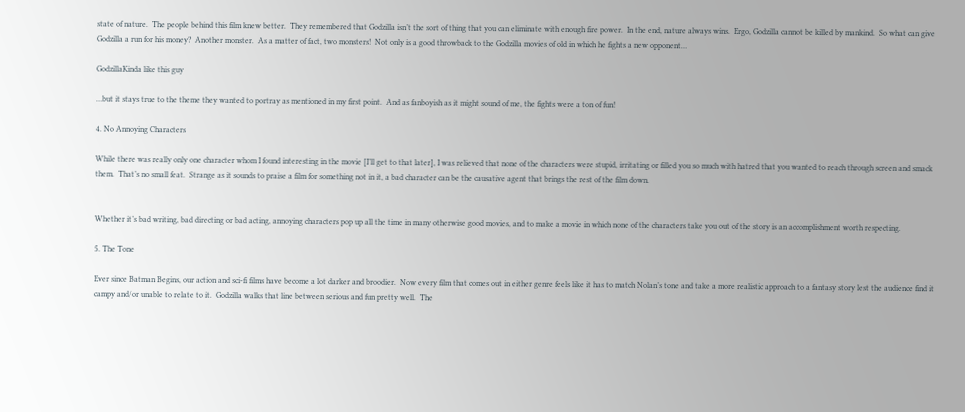state of nature.  The people behind this film knew better.  They remembered that Godzilla isn’t the sort of thing that you can eliminate with enough fire power.  In the end, nature always wins.  Ergo, Godzilla cannot be killed by mankind.  So what can give Godzilla a run for his money?  Another monster.  As a matter of fact, two monsters!  Not only is a good throwback to the Godzilla movies of old in which he fights a new opponent…

GodzillaKinda like this guy

…but it stays true to the theme they wanted to portray as mentioned in my first point.  And as fanboyish as it might sound of me, the fights were a ton of fun!

4. No Annoying Characters

While there was really only one character whom I found interesting in the movie [I’ll get to that later], I was relieved that none of the characters were stupid, irritating or filled you so much with hatred that you wanted to reach through screen and smack them.  That’s no small feat.  Strange as it sounds to praise a film for something not in it, a bad character can be the causative agent that brings the rest of the film down.


Whether it’s bad writing, bad directing or bad acting, annoying characters pop up all the time in many otherwise good movies, and to make a movie in which none of the characters take you out of the story is an accomplishment worth respecting.

5. The Tone

Ever since Batman Begins, our action and sci-fi films have become a lot darker and broodier.  Now every film that comes out in either genre feels like it has to match Nolan’s tone and take a more realistic approach to a fantasy story lest the audience find it campy and/or unable to relate to it.  Godzilla walks that line between serious and fun pretty well.  The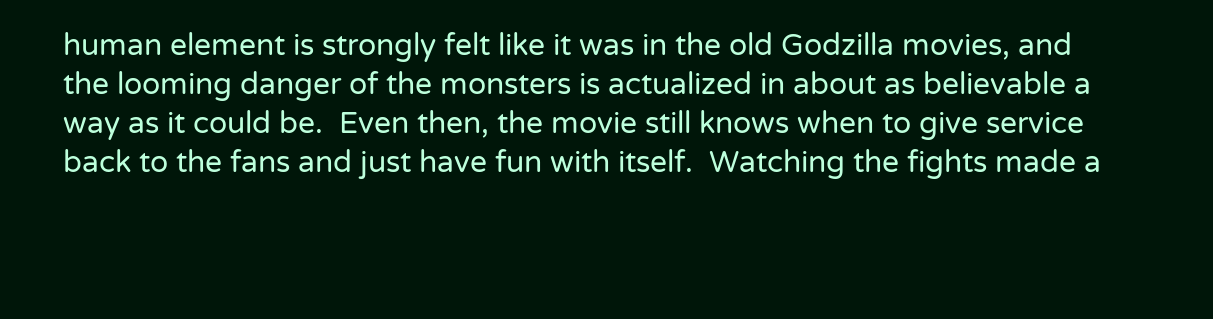human element is strongly felt like it was in the old Godzilla movies, and the looming danger of the monsters is actualized in about as believable a way as it could be.  Even then, the movie still knows when to give service back to the fans and just have fun with itself.  Watching the fights made a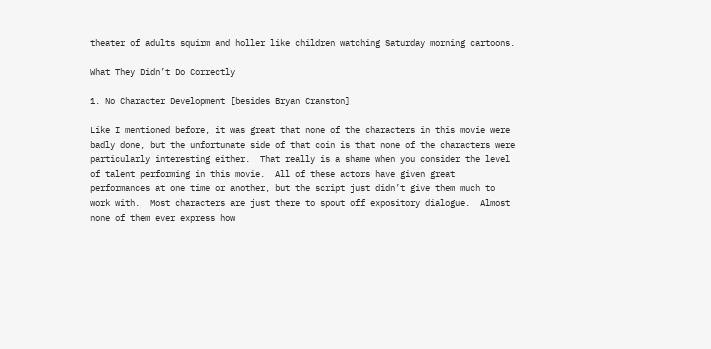theater of adults squirm and holler like children watching Saturday morning cartoons.

What They Didn’t Do Correctly

1. No Character Development [besides Bryan Cranston]

Like I mentioned before, it was great that none of the characters in this movie were badly done, but the unfortunate side of that coin is that none of the characters were particularly interesting either.  That really is a shame when you consider the level of talent performing in this movie.  All of these actors have given great performances at one time or another, but the script just didn’t give them much to work with.  Most characters are just there to spout off expository dialogue.  Almost none of them ever express how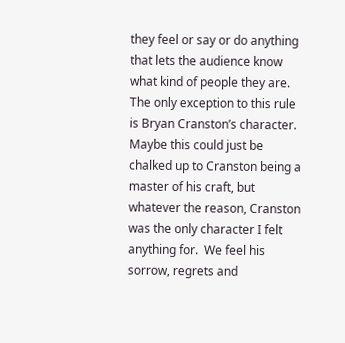they feel or say or do anything that lets the audience know what kind of people they are.  The only exception to this rule is Bryan Cranston’s character.  Maybe this could just be chalked up to Cranston being a master of his craft, but whatever the reason, Cranston was the only character I felt anything for.  We feel his sorrow, regrets and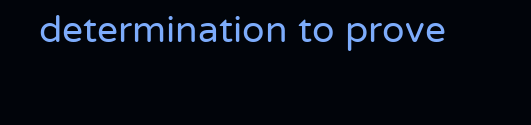determination to prove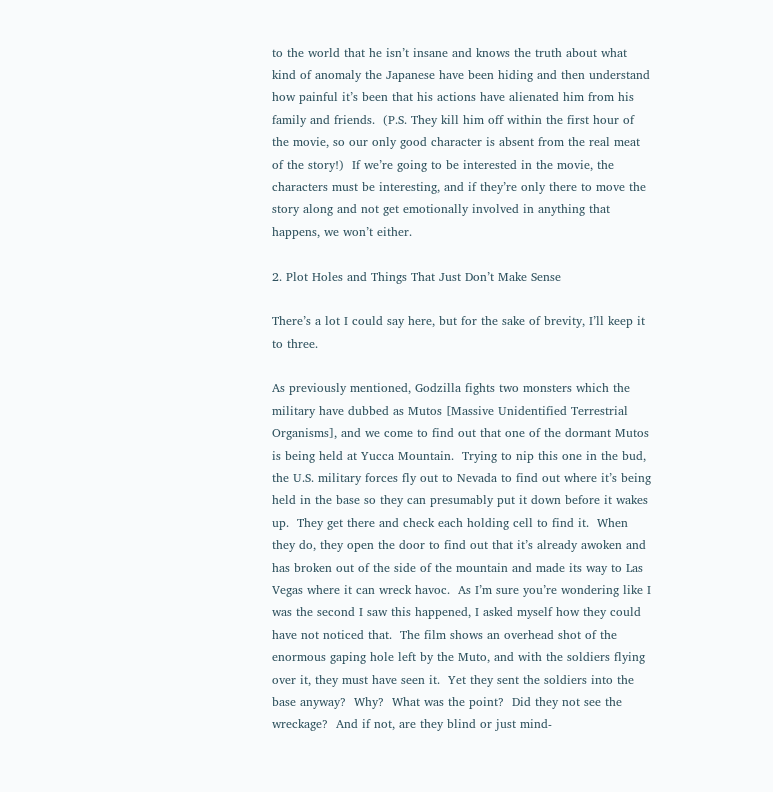to the world that he isn’t insane and knows the truth about what kind of anomaly the Japanese have been hiding and then understand how painful it’s been that his actions have alienated him from his family and friends.  (P.S. They kill him off within the first hour of the movie, so our only good character is absent from the real meat of the story!)  If we’re going to be interested in the movie, the characters must be interesting, and if they’re only there to move the story along and not get emotionally involved in anything that happens, we won’t either.

2. Plot Holes and Things That Just Don’t Make Sense

There’s a lot I could say here, but for the sake of brevity, I’ll keep it to three.

As previously mentioned, Godzilla fights two monsters which the military have dubbed as Mutos [Massive Unidentified Terrestrial Organisms], and we come to find out that one of the dormant Mutos is being held at Yucca Mountain.  Trying to nip this one in the bud, the U.S. military forces fly out to Nevada to find out where it’s being held in the base so they can presumably put it down before it wakes up.  They get there and check each holding cell to find it.  When they do, they open the door to find out that it’s already awoken and has broken out of the side of the mountain and made its way to Las Vegas where it can wreck havoc.  As I’m sure you’re wondering like I was the second I saw this happened, I asked myself how they could have not noticed that.  The film shows an overhead shot of the enormous gaping hole left by the Muto, and with the soldiers flying over it, they must have seen it.  Yet they sent the soldiers into the base anyway?  Why?  What was the point?  Did they not see the wreckage?  And if not, are they blind or just mind-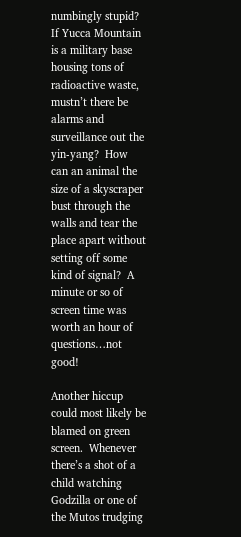numbingly stupid?  If Yucca Mountain is a military base housing tons of radioactive waste, mustn’t there be alarms and surveillance out the yin-yang?  How can an animal the size of a skyscraper bust through the walls and tear the place apart without setting off some kind of signal?  A minute or so of screen time was worth an hour of questions…not good!

Another hiccup could most likely be blamed on green screen.  Whenever there’s a shot of a child watching Godzilla or one of the Mutos trudging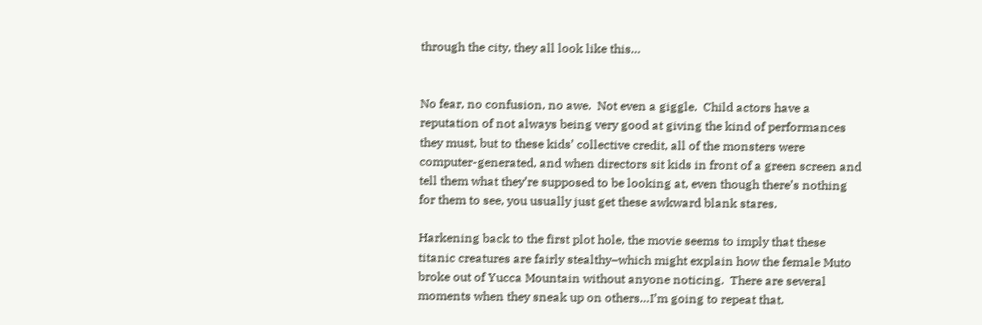through the city, they all look like this…


No fear, no confusion, no awe.  Not even a giggle.  Child actors have a reputation of not always being very good at giving the kind of performances they must, but to these kids’ collective credit, all of the monsters were computer-generated, and when directors sit kids in front of a green screen and tell them what they’re supposed to be looking at, even though there’s nothing for them to see, you usually just get these awkward blank stares.

Harkening back to the first plot hole, the movie seems to imply that these titanic creatures are fairly stealthy–which might explain how the female Muto broke out of Yucca Mountain without anyone noticing.  There are several moments when they sneak up on others…I’m going to repeat that.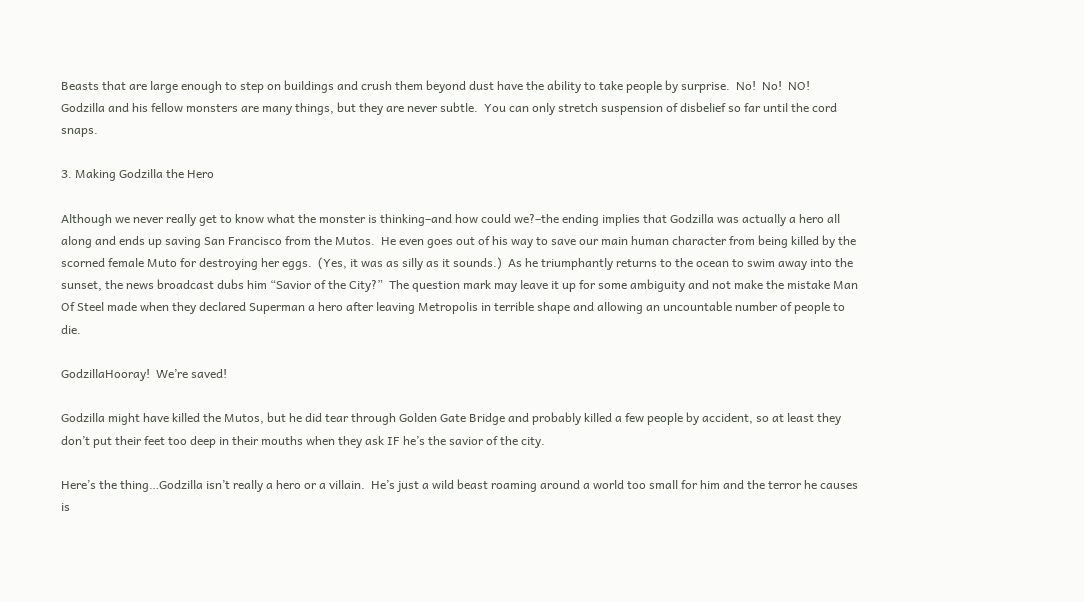Beasts that are large enough to step on buildings and crush them beyond dust have the ability to take people by surprise.  No!  No!  NO!  Godzilla and his fellow monsters are many things, but they are never subtle.  You can only stretch suspension of disbelief so far until the cord snaps.

3. Making Godzilla the Hero

Although we never really get to know what the monster is thinking–and how could we?–the ending implies that Godzilla was actually a hero all along and ends up saving San Francisco from the Mutos.  He even goes out of his way to save our main human character from being killed by the scorned female Muto for destroying her eggs.  (Yes, it was as silly as it sounds.)  As he triumphantly returns to the ocean to swim away into the sunset, the news broadcast dubs him “Savior of the City?”  The question mark may leave it up for some ambiguity and not make the mistake Man Of Steel made when they declared Superman a hero after leaving Metropolis in terrible shape and allowing an uncountable number of people to die.

GodzillaHooray!  We’re saved!

Godzilla might have killed the Mutos, but he did tear through Golden Gate Bridge and probably killed a few people by accident, so at least they don’t put their feet too deep in their mouths when they ask IF he’s the savior of the city.

Here’s the thing…Godzilla isn’t really a hero or a villain.  He’s just a wild beast roaming around a world too small for him and the terror he causes is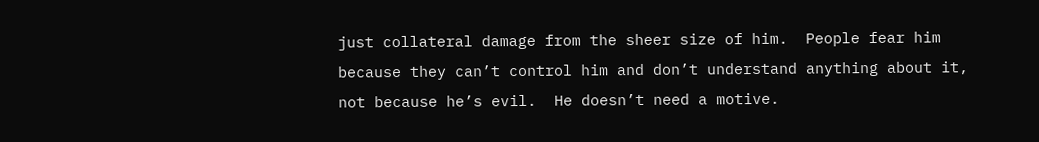just collateral damage from the sheer size of him.  People fear him because they can’t control him and don’t understand anything about it, not because he’s evil.  He doesn’t need a motive.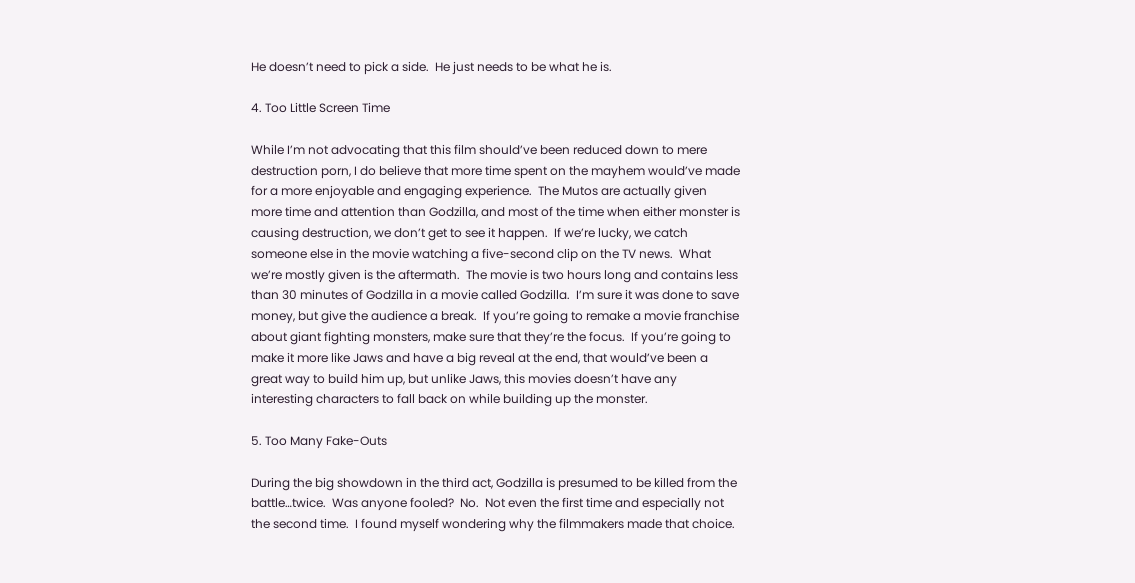He doesn’t need to pick a side.  He just needs to be what he is.

4. Too Little Screen Time

While I’m not advocating that this film should’ve been reduced down to mere destruction porn, I do believe that more time spent on the mayhem would’ve made for a more enjoyable and engaging experience.  The Mutos are actually given more time and attention than Godzilla, and most of the time when either monster is causing destruction, we don’t get to see it happen.  If we’re lucky, we catch someone else in the movie watching a five-second clip on the TV news.  What we’re mostly given is the aftermath.  The movie is two hours long and contains less than 30 minutes of Godzilla in a movie called Godzilla.  I’m sure it was done to save money, but give the audience a break.  If you’re going to remake a movie franchise about giant fighting monsters, make sure that they’re the focus.  If you’re going to make it more like Jaws and have a big reveal at the end, that would’ve been a great way to build him up, but unlike Jaws, this movies doesn’t have any interesting characters to fall back on while building up the monster.

5. Too Many Fake-Outs

During the big showdown in the third act, Godzilla is presumed to be killed from the battle…twice.  Was anyone fooled?  No.  Not even the first time and especially not the second time.  I found myself wondering why the filmmakers made that choice.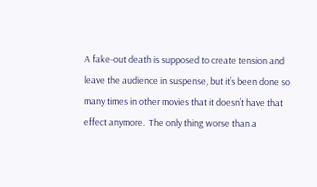A fake-out death is supposed to create tension and leave the audience in suspense, but it’s been done so many times in other movies that it doesn’t have that effect anymore.  The only thing worse than a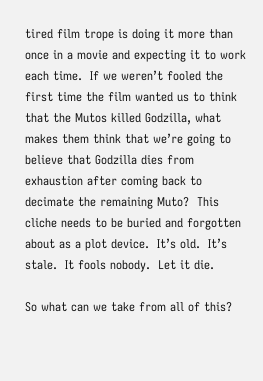tired film trope is doing it more than once in a movie and expecting it to work each time.  If we weren’t fooled the first time the film wanted us to think that the Mutos killed Godzilla, what makes them think that we’re going to believe that Godzilla dies from exhaustion after coming back to decimate the remaining Muto?  This cliche needs to be buried and forgotten about as a plot device.  It’s old.  It’s stale.  It fools nobody.  Let it die.

So what can we take from all of this?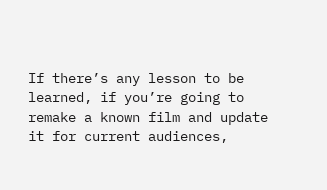If there’s any lesson to be learned, if you’re going to remake a known film and update it for current audiences,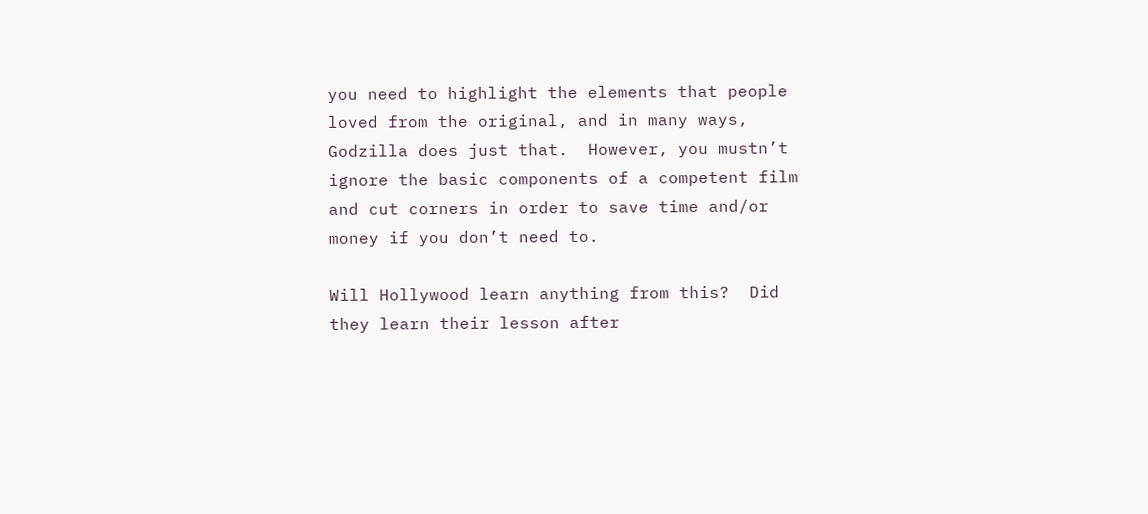you need to highlight the elements that people loved from the original, and in many ways, Godzilla does just that.  However, you mustn’t ignore the basic components of a competent film and cut corners in order to save time and/or money if you don’t need to.

Will Hollywood learn anything from this?  Did they learn their lesson after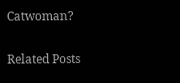Catwoman?

Related Posts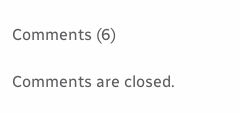Comments (6)

Comments are closed.